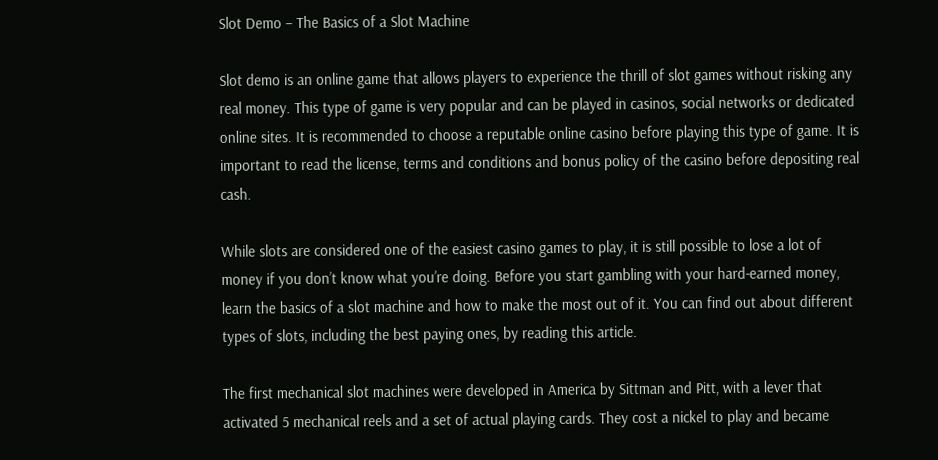Slot Demo – The Basics of a Slot Machine

Slot demo is an online game that allows players to experience the thrill of slot games without risking any real money. This type of game is very popular and can be played in casinos, social networks or dedicated online sites. It is recommended to choose a reputable online casino before playing this type of game. It is important to read the license, terms and conditions and bonus policy of the casino before depositing real cash.

While slots are considered one of the easiest casino games to play, it is still possible to lose a lot of money if you don’t know what you’re doing. Before you start gambling with your hard-earned money, learn the basics of a slot machine and how to make the most out of it. You can find out about different types of slots, including the best paying ones, by reading this article.

The first mechanical slot machines were developed in America by Sittman and Pitt, with a lever that activated 5 mechanical reels and a set of actual playing cards. They cost a nickel to play and became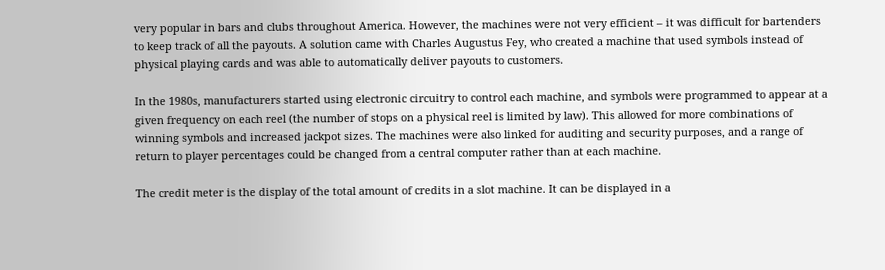very popular in bars and clubs throughout America. However, the machines were not very efficient – it was difficult for bartenders to keep track of all the payouts. A solution came with Charles Augustus Fey, who created a machine that used symbols instead of physical playing cards and was able to automatically deliver payouts to customers.

In the 1980s, manufacturers started using electronic circuitry to control each machine, and symbols were programmed to appear at a given frequency on each reel (the number of stops on a physical reel is limited by law). This allowed for more combinations of winning symbols and increased jackpot sizes. The machines were also linked for auditing and security purposes, and a range of return to player percentages could be changed from a central computer rather than at each machine.

The credit meter is the display of the total amount of credits in a slot machine. It can be displayed in a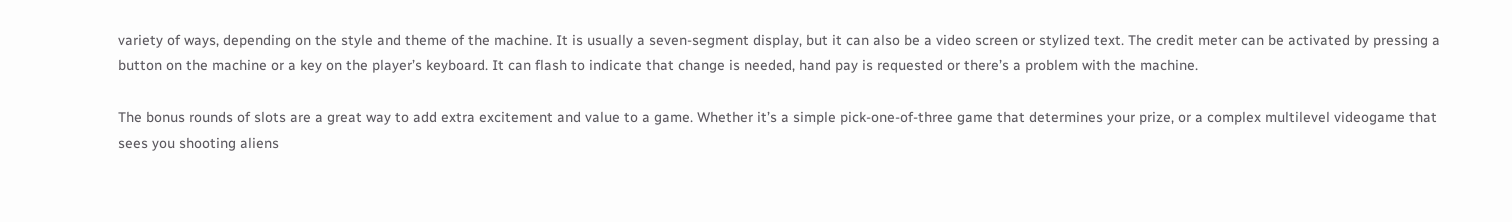variety of ways, depending on the style and theme of the machine. It is usually a seven-segment display, but it can also be a video screen or stylized text. The credit meter can be activated by pressing a button on the machine or a key on the player’s keyboard. It can flash to indicate that change is needed, hand pay is requested or there’s a problem with the machine.

The bonus rounds of slots are a great way to add extra excitement and value to a game. Whether it’s a simple pick-one-of-three game that determines your prize, or a complex multilevel videogame that sees you shooting aliens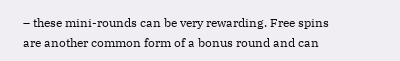– these mini-rounds can be very rewarding. Free spins are another common form of a bonus round and can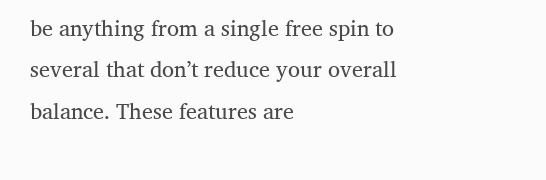be anything from a single free spin to several that don’t reduce your overall balance. These features are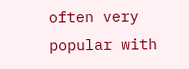often very popular with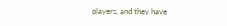players, and they have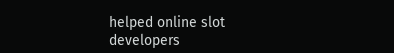helped online slot developers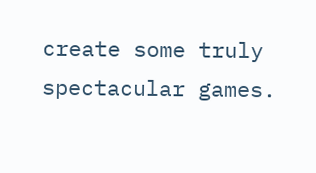create some truly spectacular games.